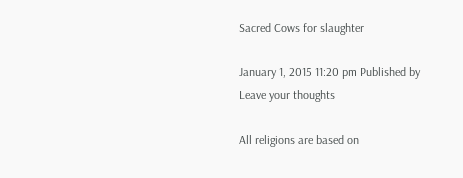Sacred Cows for slaughter

January 1, 2015 11:20 pm Published by Leave your thoughts

All religions are based on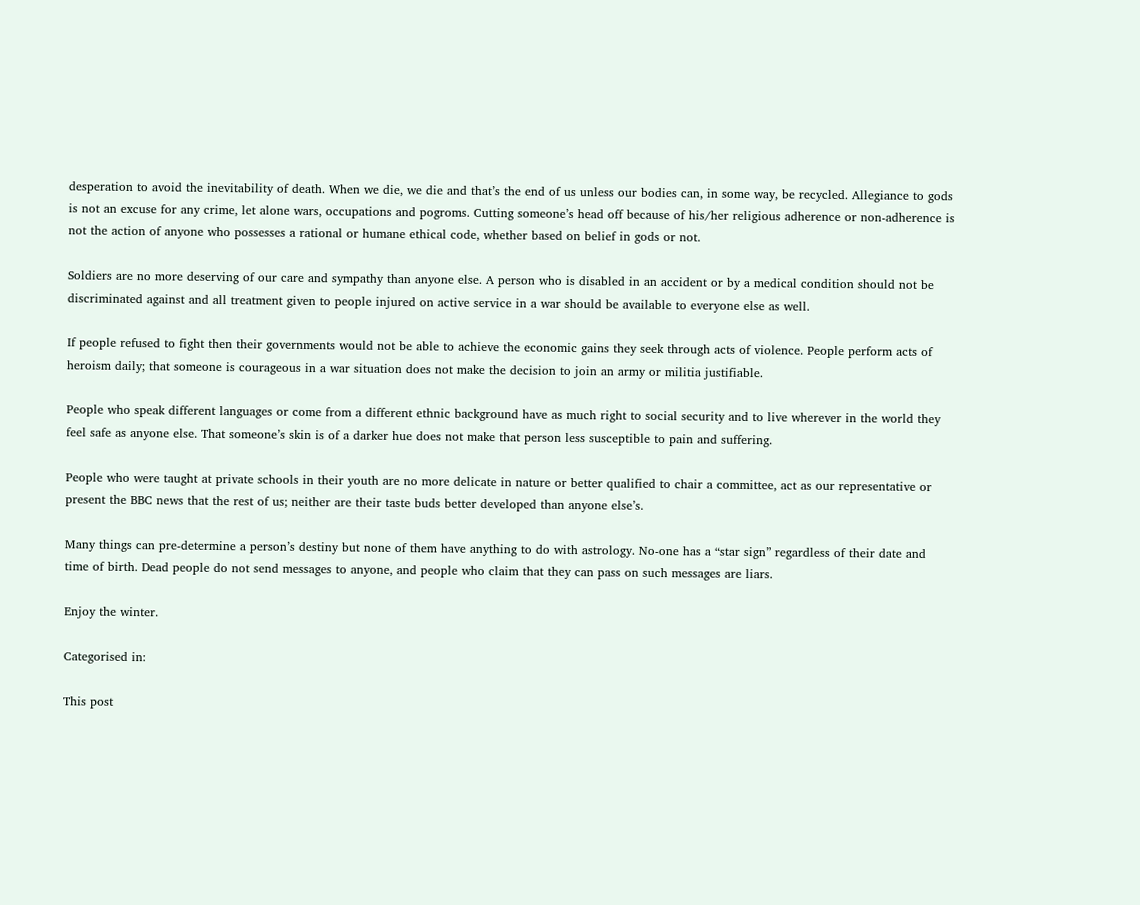desperation to avoid the inevitability of death. When we die, we die and that’s the end of us unless our bodies can, in some way, be recycled. Allegiance to gods is not an excuse for any crime, let alone wars, occupations and pogroms. Cutting someone’s head off because of his/her religious adherence or non-adherence is not the action of anyone who possesses a rational or humane ethical code, whether based on belief in gods or not.

Soldiers are no more deserving of our care and sympathy than anyone else. A person who is disabled in an accident or by a medical condition should not be discriminated against and all treatment given to people injured on active service in a war should be available to everyone else as well.

If people refused to fight then their governments would not be able to achieve the economic gains they seek through acts of violence. People perform acts of heroism daily; that someone is courageous in a war situation does not make the decision to join an army or militia justifiable.

People who speak different languages or come from a different ethnic background have as much right to social security and to live wherever in the world they feel safe as anyone else. That someone’s skin is of a darker hue does not make that person less susceptible to pain and suffering.

People who were taught at private schools in their youth are no more delicate in nature or better qualified to chair a committee, act as our representative or present the BBC news that the rest of us; neither are their taste buds better developed than anyone else’s.

Many things can pre-determine a person’s destiny but none of them have anything to do with astrology. No-one has a “star sign” regardless of their date and time of birth. Dead people do not send messages to anyone, and people who claim that they can pass on such messages are liars.

Enjoy the winter.

Categorised in:

This post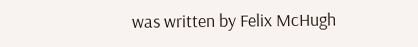was written by Felix McHugh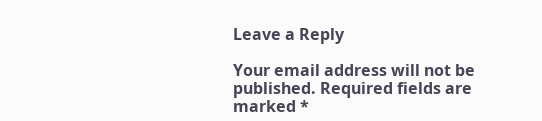Leave a Reply

Your email address will not be published. Required fields are marked *